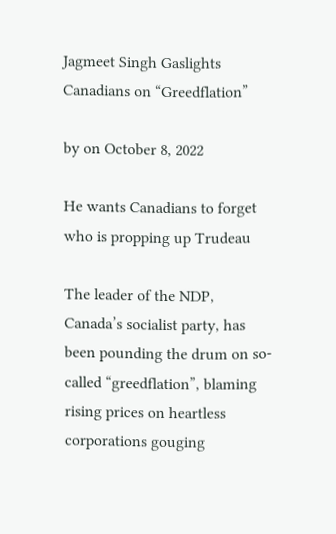Jagmeet Singh Gaslights Canadians on “Greedflation”

by on October 8, 2022

He wants Canadians to forget who is propping up Trudeau

The leader of the NDP, Canada’s socialist party, has been pounding the drum on so-called “greedflation”, blaming rising prices on heartless corporations gouging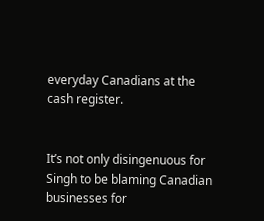everyday Canadians at the cash register.


It’s not only disingenuous for Singh to be blaming Canadian businesses for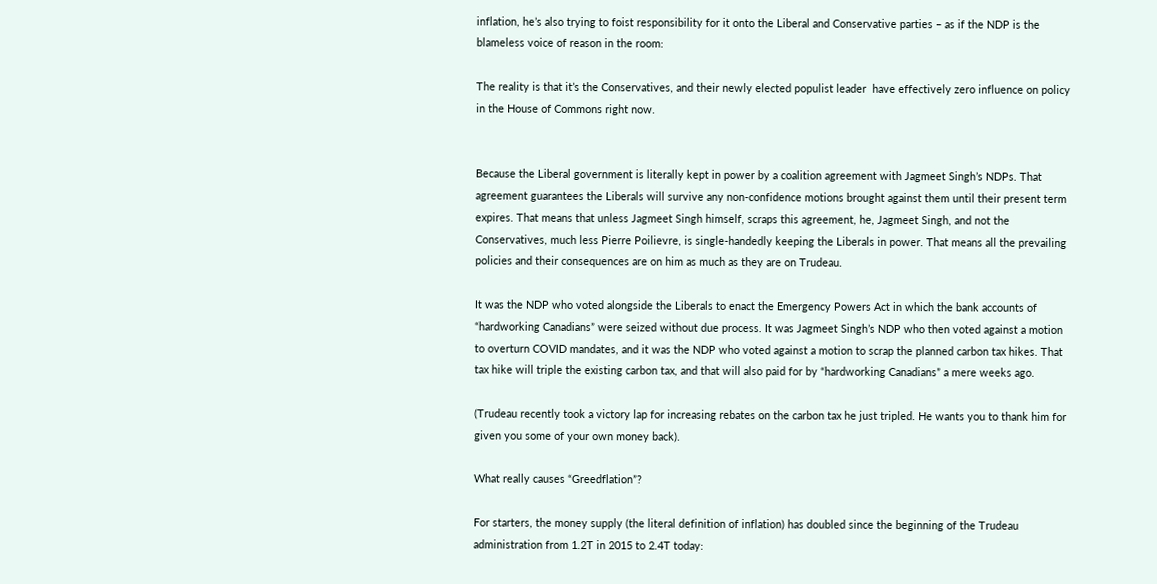inflation, he’s also trying to foist responsibility for it onto the Liberal and Conservative parties – as if the NDP is the blameless voice of reason in the room:

The reality is that it’s the Conservatives, and their newly elected populist leader  have effectively zero influence on policy in the House of Commons right now.


Because the Liberal government is literally kept in power by a coalition agreement with Jagmeet Singh’s NDPs. That agreement guarantees the Liberals will survive any non-confidence motions brought against them until their present term expires. That means that unless Jagmeet Singh himself, scraps this agreement, he, Jagmeet Singh, and not the Conservatives, much less Pierre Poilievre, is single-handedly keeping the Liberals in power. That means all the prevailing policies and their consequences are on him as much as they are on Trudeau.

It was the NDP who voted alongside the Liberals to enact the Emergency Powers Act in which the bank accounts of  “hardworking Canadians” were seized without due process. It was Jagmeet Singh’s NDP who then voted against a motion to overturn COVID mandates, and it was the NDP who voted against a motion to scrap the planned carbon tax hikes. That tax hike will triple the existing carbon tax, and that will also paid for by “hardworking Canadians” a mere weeks ago.

(Trudeau recently took a victory lap for increasing rebates on the carbon tax he just tripled. He wants you to thank him for given you some of your own money back).

What really causes “Greedflation”?

For starters, the money supply (the literal definition of inflation) has doubled since the beginning of the Trudeau administration from 1.2T in 2015 to 2.4T today: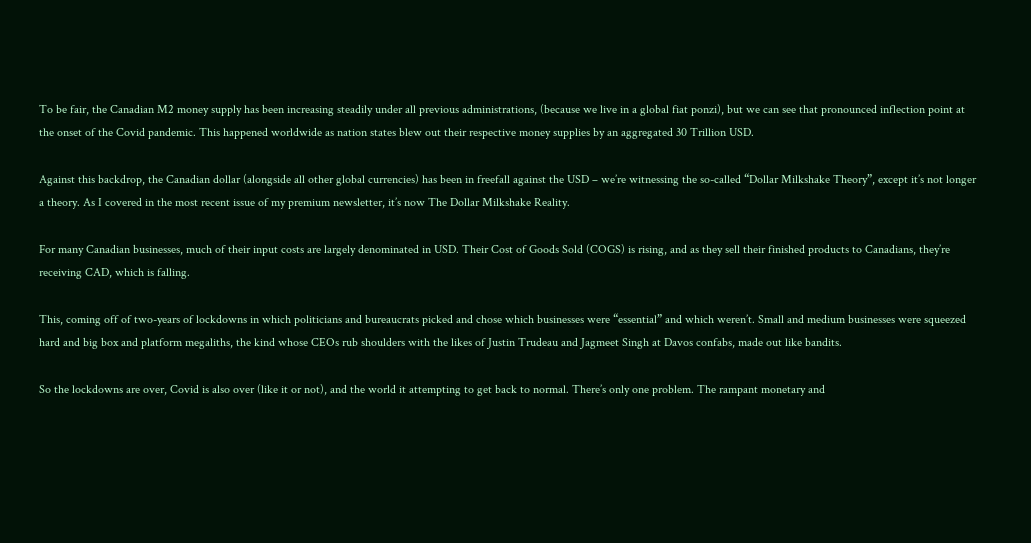To be fair, the Canadian M2 money supply has been increasing steadily under all previous administrations, (because we live in a global fiat ponzi), but we can see that pronounced inflection point at the onset of the Covid pandemic. This happened worldwide as nation states blew out their respective money supplies by an aggregated 30 Trillion USD.

Against this backdrop, the Canadian dollar (alongside all other global currencies) has been in freefall against the USD – we’re witnessing the so-called “Dollar Milkshake Theory”, except it’s not longer a theory. As I covered in the most recent issue of my premium newsletter, it’s now The Dollar Milkshake Reality.

For many Canadian businesses, much of their input costs are largely denominated in USD. Their Cost of Goods Sold (COGS) is rising, and as they sell their finished products to Canadians, they’re receiving CAD, which is falling.

This, coming off of two-years of lockdowns in which politicians and bureaucrats picked and chose which businesses were “essential” and which weren’t. Small and medium businesses were squeezed hard and big box and platform megaliths, the kind whose CEOs rub shoulders with the likes of Justin Trudeau and Jagmeet Singh at Davos confabs, made out like bandits.

So the lockdowns are over, Covid is also over (like it or not), and the world it attempting to get back to normal. There’s only one problem. The rampant monetary and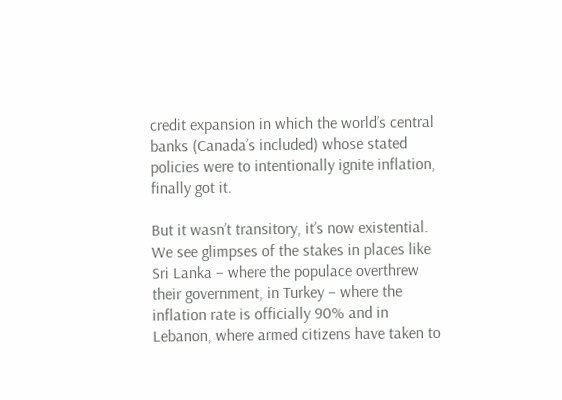credit expansion in which the world’s central banks (Canada’s included) whose stated policies were to intentionally ignite inflation, finally got it.

But it wasn’t transitory, it’s now existential. We see glimpses of the stakes in places like Sri Lanka – where the populace overthrew their government, in Turkey – where the inflation rate is officially 90% and in Lebanon, where armed citizens have taken to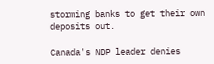storming banks to get their own deposits out.

Canada's NDP leader denies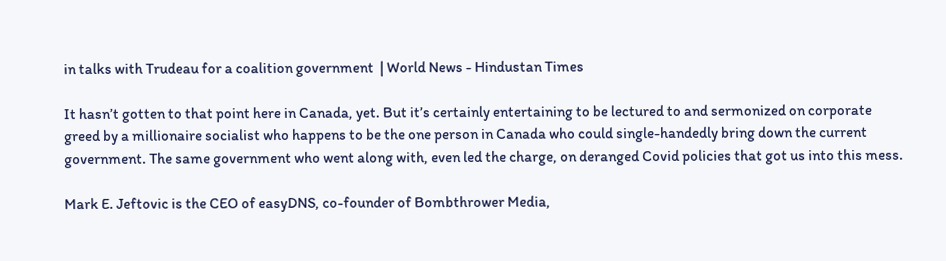in talks with Trudeau for a coalition government  | World News - Hindustan Times

It hasn’t gotten to that point here in Canada, yet. But it’s certainly entertaining to be lectured to and sermonized on corporate greed by a millionaire socialist who happens to be the one person in Canada who could single-handedly bring down the current government. The same government who went along with, even led the charge, on deranged Covid policies that got us into this mess.

Mark E. Jeftovic is the CEO of easyDNS, co-founder of Bombthrower Media,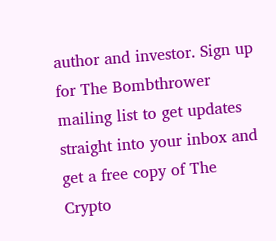author and investor. Sign up for The Bombthrower mailing list to get updates straight into your inbox and get a free copy of The Crypto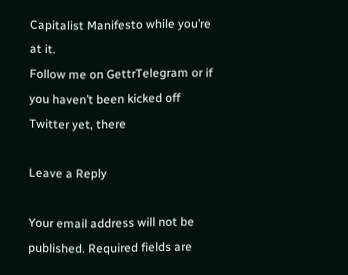Capitalist Manifesto while you’re at it.
Follow me on GettrTelegram or if you haven’t been kicked off Twitter yet, there

Leave a Reply

Your email address will not be published. Required fields are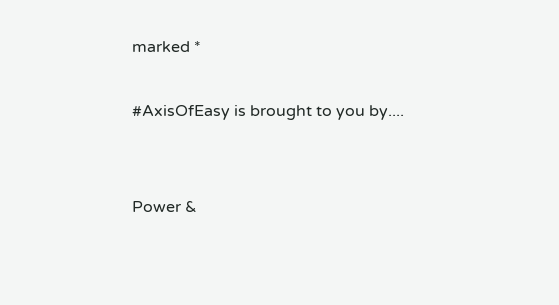marked *

#AxisOfEasy is brought to you by....


Power &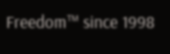Freedom™ since 1998